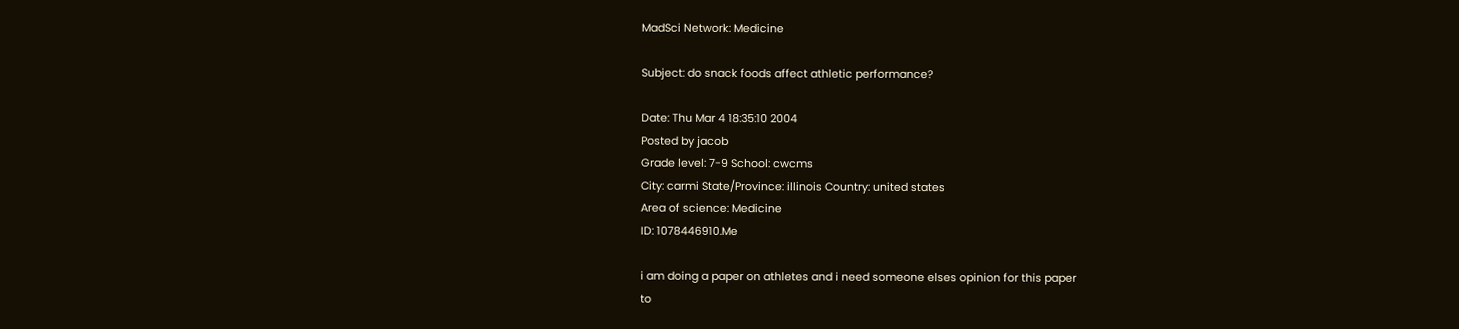MadSci Network: Medicine

Subject: do snack foods affect athletic performance?

Date: Thu Mar 4 18:35:10 2004
Posted by jacob
Grade level: 7-9 School: cwcms
City: carmi State/Province: illinois Country: united states
Area of science: Medicine
ID: 1078446910.Me

i am doing a paper on athletes and i need someone elses opinion for this paper
to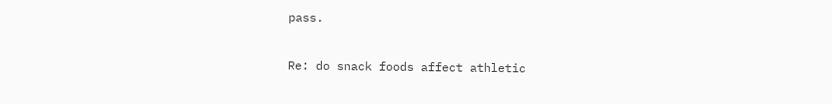pass.

Re: do snack foods affect athletic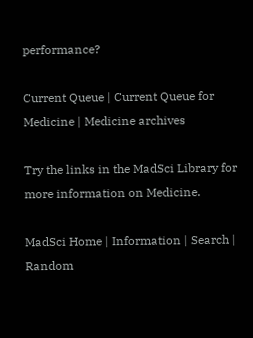performance?

Current Queue | Current Queue for Medicine | Medicine archives

Try the links in the MadSci Library for more information on Medicine.

MadSci Home | Information | Search | Random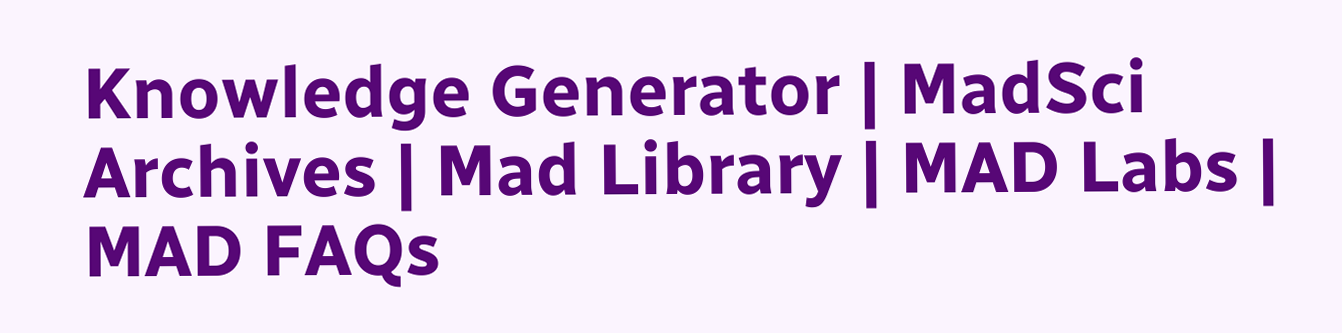Knowledge Generator | MadSci Archives | Mad Library | MAD Labs | MAD FAQs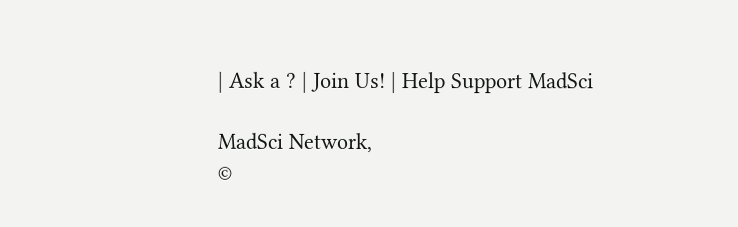| Ask a ? | Join Us! | Help Support MadSci

MadSci Network,
©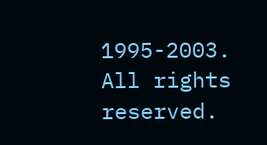1995-2003. All rights reserved.